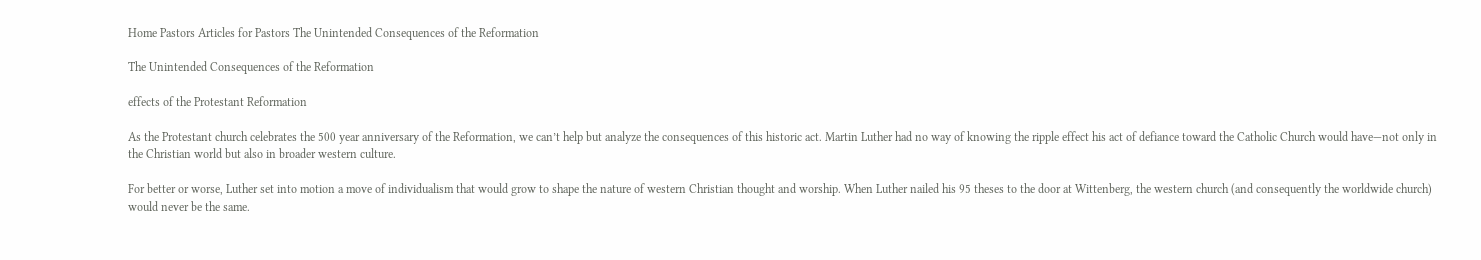Home Pastors Articles for Pastors The Unintended Consequences of the Reformation

The Unintended Consequences of the Reformation

effects of the Protestant Reformation

As the Protestant church celebrates the 500 year anniversary of the Reformation, we can’t help but analyze the consequences of this historic act. Martin Luther had no way of knowing the ripple effect his act of defiance toward the Catholic Church would have—not only in the Christian world but also in broader western culture.

For better or worse, Luther set into motion a move of individualism that would grow to shape the nature of western Christian thought and worship. When Luther nailed his 95 theses to the door at Wittenberg, the western church (and consequently the worldwide church) would never be the same.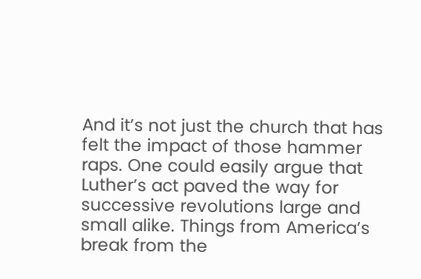And it’s not just the church that has felt the impact of those hammer raps. One could easily argue that Luther’s act paved the way for successive revolutions large and small alike. Things from America’s break from the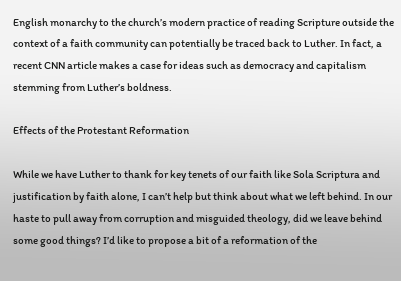English monarchy to the church’s modern practice of reading Scripture outside the context of a faith community can potentially be traced back to Luther. In fact, a recent CNN article makes a case for ideas such as democracy and capitalism stemming from Luther’s boldness.

Effects of the Protestant Reformation

While we have Luther to thank for key tenets of our faith like Sola Scriptura and justification by faith alone, I can’t help but think about what we left behind. In our haste to pull away from corruption and misguided theology, did we leave behind some good things? I’d like to propose a bit of a reformation of the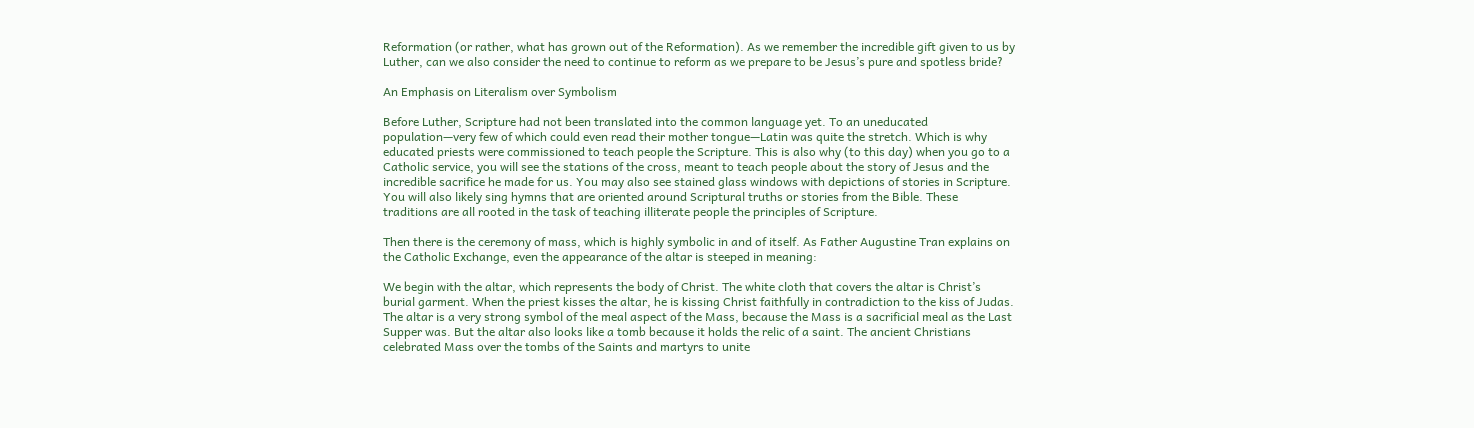Reformation (or rather, what has grown out of the Reformation). As we remember the incredible gift given to us by Luther, can we also consider the need to continue to reform as we prepare to be Jesus’s pure and spotless bride?

An Emphasis on Literalism over Symbolism

Before Luther, Scripture had not been translated into the common language yet. To an uneducated population—very few of which could even read their mother tongue—Latin was quite the stretch. Which is why educated priests were commissioned to teach people the Scripture. This is also why (to this day) when you go to a Catholic service, you will see the stations of the cross, meant to teach people about the story of Jesus and the incredible sacrifice he made for us. You may also see stained glass windows with depictions of stories in Scripture. You will also likely sing hymns that are oriented around Scriptural truths or stories from the Bible. These traditions are all rooted in the task of teaching illiterate people the principles of Scripture.

Then there is the ceremony of mass, which is highly symbolic in and of itself. As Father Augustine Tran explains on the Catholic Exchange, even the appearance of the altar is steeped in meaning:

We begin with the altar, which represents the body of Christ. The white cloth that covers the altar is Christ’s burial garment. When the priest kisses the altar, he is kissing Christ faithfully in contradiction to the kiss of Judas. The altar is a very strong symbol of the meal aspect of the Mass, because the Mass is a sacrificial meal as the Last Supper was. But the altar also looks like a tomb because it holds the relic of a saint. The ancient Christians celebrated Mass over the tombs of the Saints and martyrs to unite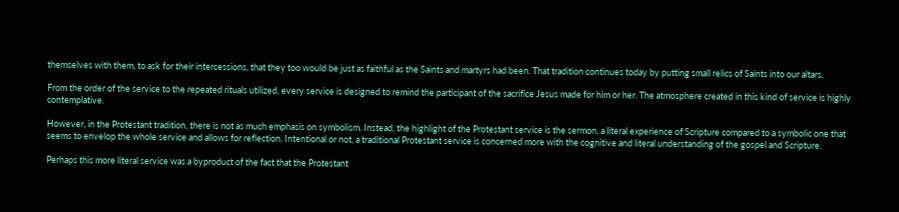themselves with them, to ask for their intercessions, that they too would be just as faithful as the Saints and martyrs had been. That tradition continues today by putting small relics of Saints into our altars.

From the order of the service to the repeated rituals utilized, every service is designed to remind the participant of the sacrifice Jesus made for him or her. The atmosphere created in this kind of service is highly contemplative.

However, in the Protestant tradition, there is not as much emphasis on symbolism. Instead, the highlight of the Protestant service is the sermon, a literal experience of Scripture compared to a symbolic one that seems to envelop the whole service and allows for reflection. Intentional or not, a traditional Protestant service is concerned more with the cognitive and literal understanding of the gospel and Scripture.

Perhaps this more literal service was a byproduct of the fact that the Protestant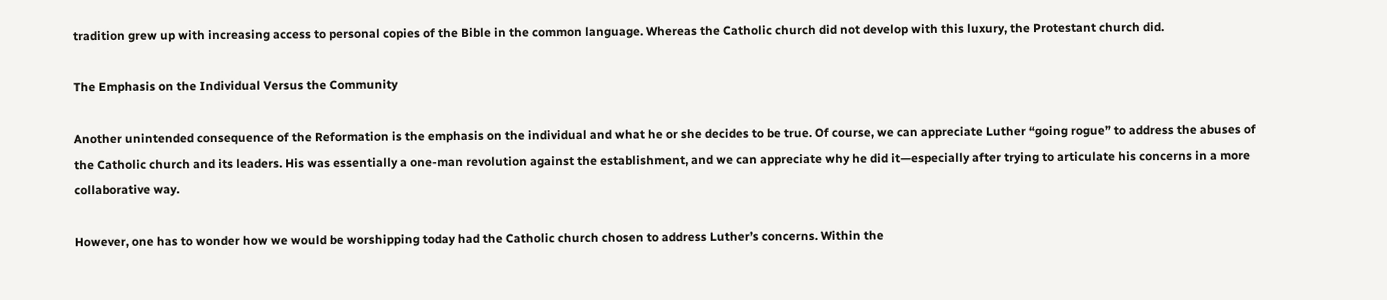tradition grew up with increasing access to personal copies of the Bible in the common language. Whereas the Catholic church did not develop with this luxury, the Protestant church did.

The Emphasis on the Individual Versus the Community

Another unintended consequence of the Reformation is the emphasis on the individual and what he or she decides to be true. Of course, we can appreciate Luther “going rogue” to address the abuses of the Catholic church and its leaders. His was essentially a one-man revolution against the establishment, and we can appreciate why he did it—especially after trying to articulate his concerns in a more collaborative way.

However, one has to wonder how we would be worshipping today had the Catholic church chosen to address Luther’s concerns. Within the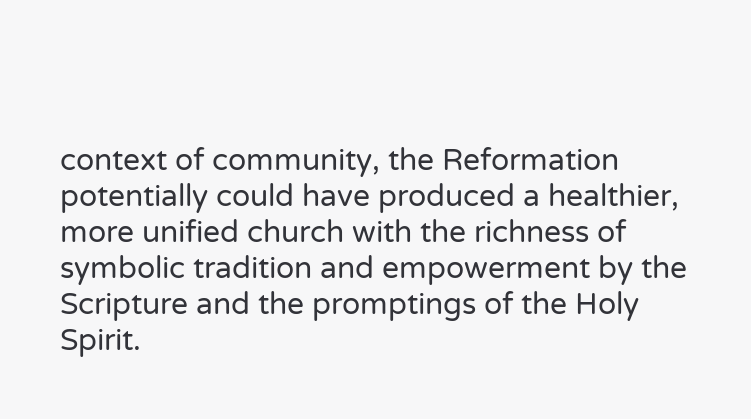context of community, the Reformation potentially could have produced a healthier, more unified church with the richness of symbolic tradition and empowerment by the Scripture and the promptings of the Holy Spirit.